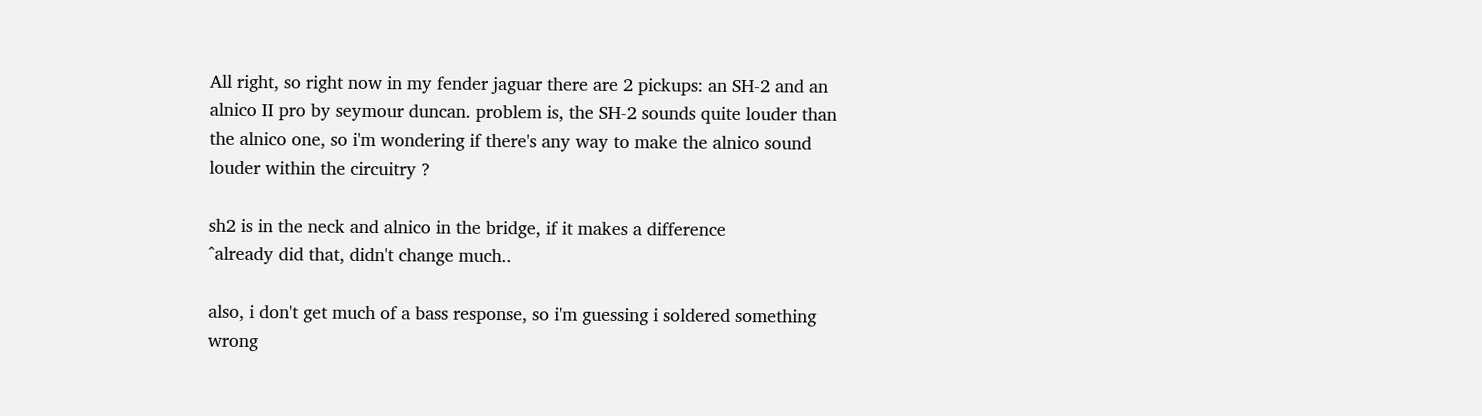All right, so right now in my fender jaguar there are 2 pickups: an SH-2 and an alnico II pro by seymour duncan. problem is, the SH-2 sounds quite louder than the alnico one, so i'm wondering if there's any way to make the alnico sound louder within the circuitry ?

sh2 is in the neck and alnico in the bridge, if it makes a difference
^already did that, didn't change much..

also, i don't get much of a bass response, so i'm guessing i soldered something wrong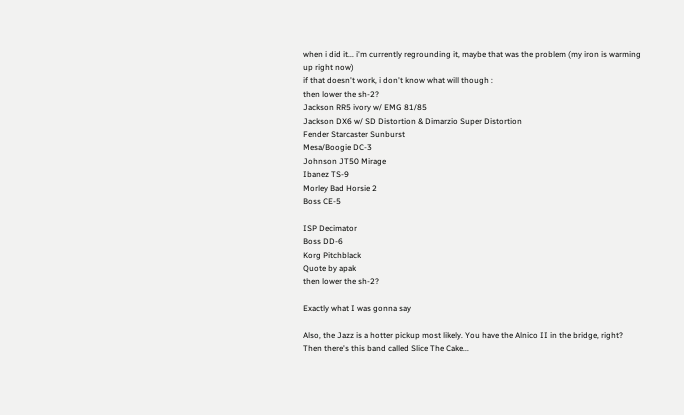when i did it... i'm currently regrounding it, maybe that was the problem (my iron is warming up right now)
if that doesn't work, i don't know what will though :
then lower the sh-2?
Jackson RR5 ivory w/ EMG 81/85
Jackson DX6 w/ SD Distortion & Dimarzio Super Distortion
Fender Starcaster Sunburst
Mesa/Boogie DC-3
Johnson JT50 Mirage
Ibanez TS-9
Morley Bad Horsie 2
Boss CE-5

ISP Decimator
Boss DD-6
Korg Pitchblack
Quote by apak
then lower the sh-2?

Exactly what I was gonna say

Also, the Jazz is a hotter pickup most likely. You have the Alnico II in the bridge, right?
Then there's this band called Slice The Cake...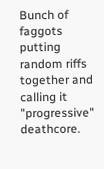Bunch of faggots putting random riffs together and calling it "progressive" deathcore.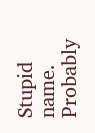Stupid name.
Probably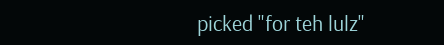picked "for teh lulz"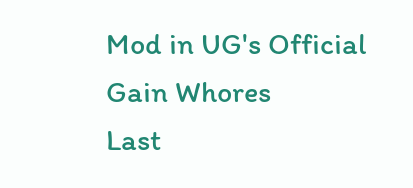Mod in UG's Official Gain Whores
Last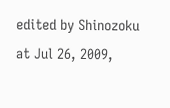edited by Shinozoku at Jul 26, 2009,